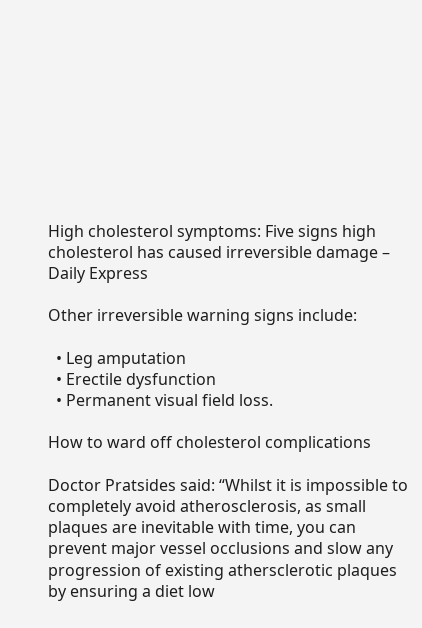High cholesterol symptoms: Five signs high cholesterol has caused irreversible damage – Daily Express

Other irreversible warning signs include:

  • Leg amputation
  • Erectile dysfunction
  • Permanent visual field loss.

How to ward off cholesterol complications

Doctor Pratsides said: “Whilst it is impossible to completely avoid atherosclerosis, as small plaques are inevitable with time, you can prevent major vessel occlusions and slow any progression of existing athersclerotic plaques by ensuring a diet low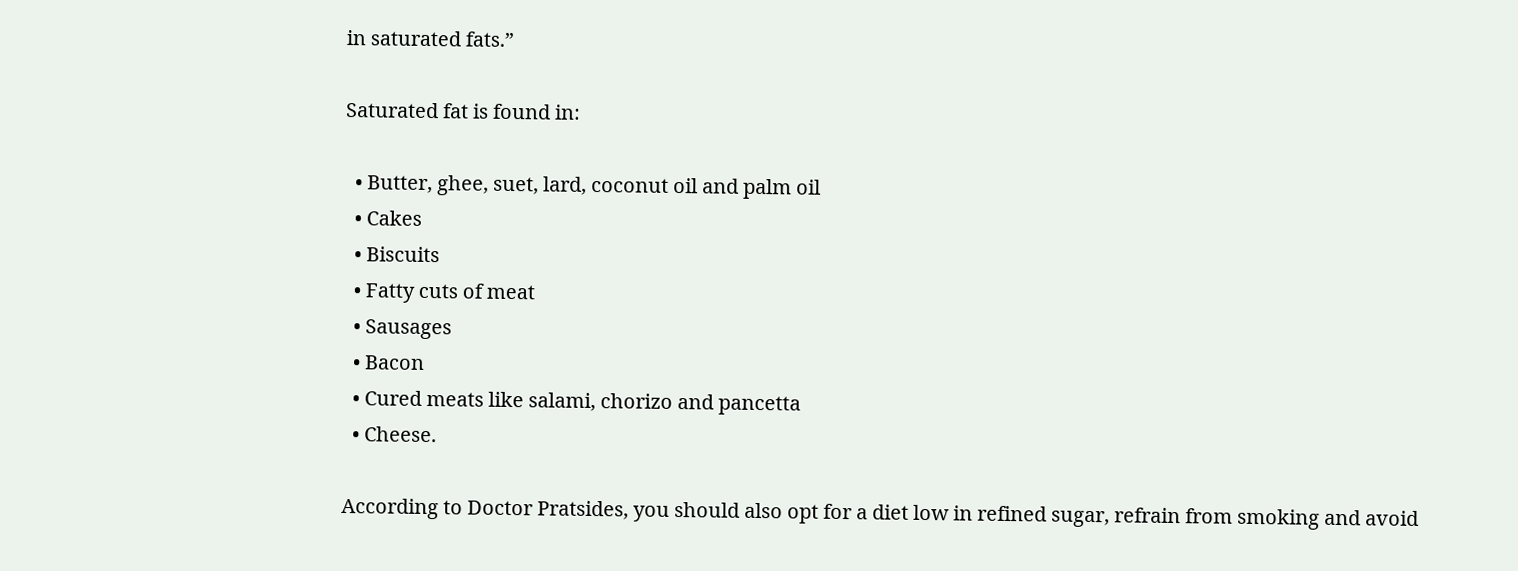in saturated fats.”

Saturated fat is found in:

  • Butter, ghee, suet, lard, coconut oil and palm oil
  • Cakes
  • Biscuits
  • Fatty cuts of meat
  • Sausages
  • Bacon
  • Cured meats like salami, chorizo and pancetta
  • Cheese.

According to Doctor Pratsides, you should also opt for a diet low in refined sugar, refrain from smoking and avoid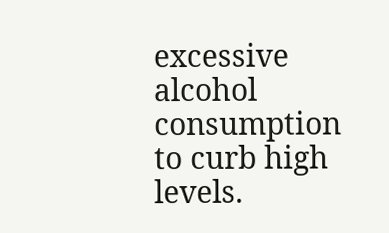excessive alcohol consumption to curb high levels.